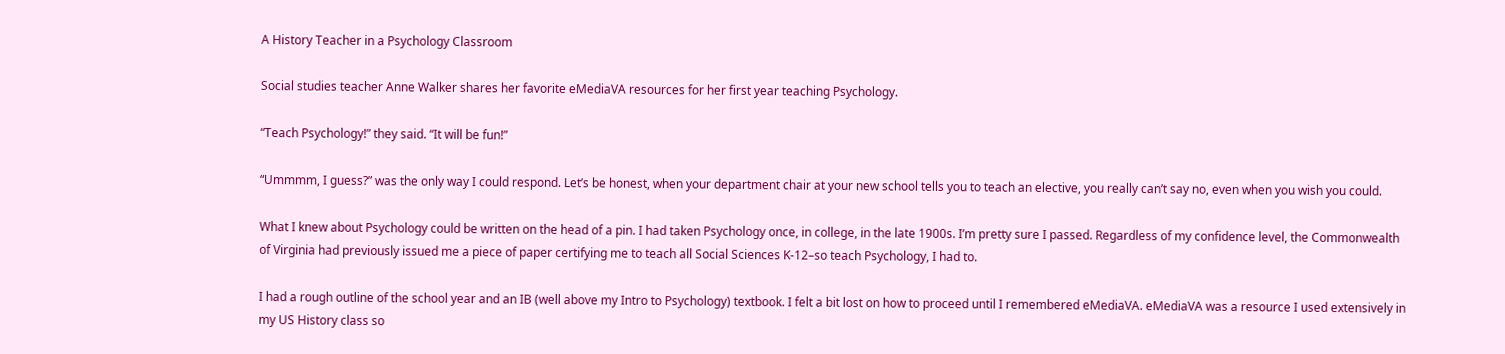A History Teacher in a Psychology Classroom

Social studies teacher Anne Walker shares her favorite eMediaVA resources for her first year teaching Psychology.

“Teach Psychology!” they said. “It will be fun!”

“Ummmm, I guess?” was the only way I could respond. Let’s be honest, when your department chair at your new school tells you to teach an elective, you really can’t say no, even when you wish you could.

What I knew about Psychology could be written on the head of a pin. I had taken Psychology once, in college, in the late 1900s. I’m pretty sure I passed. Regardless of my confidence level, the Commonwealth of Virginia had previously issued me a piece of paper certifying me to teach all Social Sciences K-12–so teach Psychology, I had to.

I had a rough outline of the school year and an IB (well above my Intro to Psychology) textbook. I felt a bit lost on how to proceed until I remembered eMediaVA. eMediaVA was a resource I used extensively in my US History class so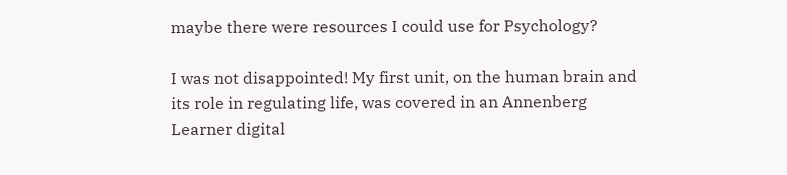maybe there were resources I could use for Psychology?

I was not disappointed! My first unit, on the human brain and its role in regulating life, was covered in an Annenberg Learner digital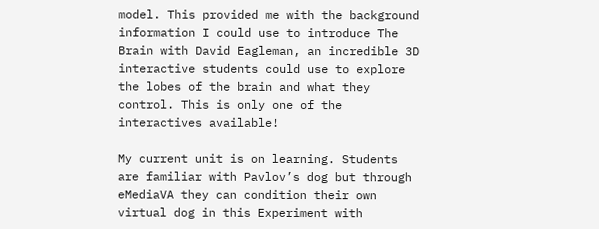model. This provided me with the background information I could use to introduce The Brain with David Eagleman, an incredible 3D interactive students could use to explore the lobes of the brain and what they control. This is only one of the interactives available!

My current unit is on learning. Students are familiar with Pavlov’s dog but through eMediaVA they can condition their own virtual dog in this Experiment with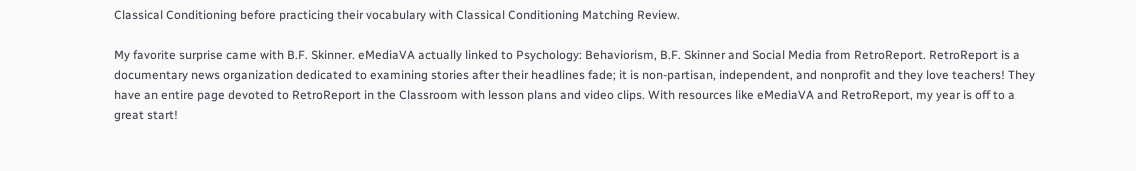Classical Conditioning before practicing their vocabulary with Classical Conditioning Matching Review.

My favorite surprise came with B.F. Skinner. eMediaVA actually linked to Psychology: Behaviorism, B.F. Skinner and Social Media from RetroReport. RetroReport is a documentary news organization dedicated to examining stories after their headlines fade; it is non-partisan, independent, and nonprofit and they love teachers! They have an entire page devoted to RetroReport in the Classroom with lesson plans and video clips. With resources like eMediaVA and RetroReport, my year is off to a great start!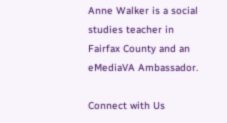Anne Walker is a social studies teacher in Fairfax County and an eMediaVA Ambassador.

Connect with Us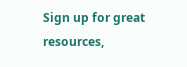Sign up for great resources,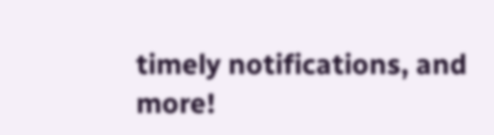timely notifications, and more!